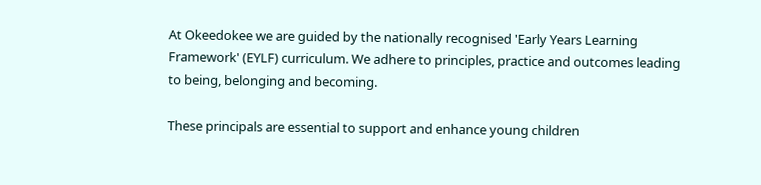At Okeedokee we are guided by the nationally recognised 'Early Years Learning Framework' (EYLF) curriculum. We adhere to principles, practice and outcomes leading to being, belonging and becoming.

These principals are essential to support and enhance young children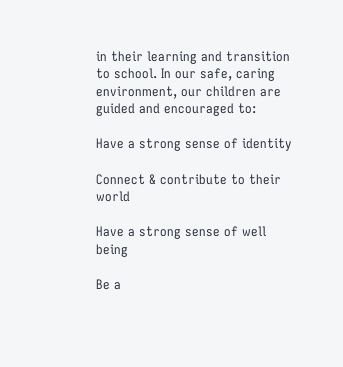in their learning and transition to school. In our safe, caring environment, our children are guided and encouraged to:

Have a strong sense of identity

Connect & contribute to their world

Have a strong sense of well being

Be a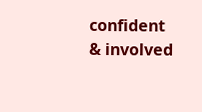confident & involved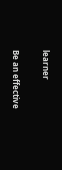learner

Be an effective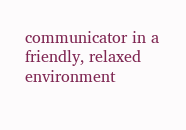communicator in a friendly, relaxed environment